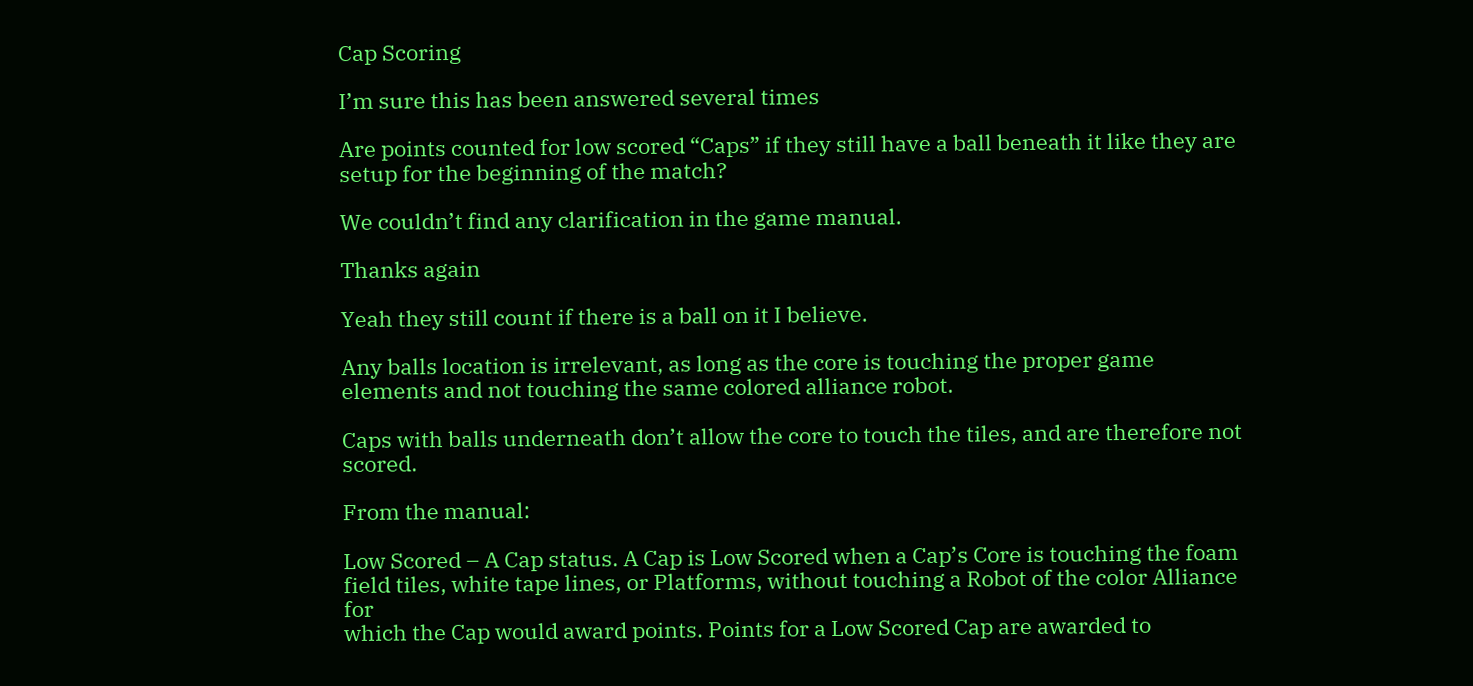Cap Scoring

I’m sure this has been answered several times

Are points counted for low scored “Caps” if they still have a ball beneath it like they are setup for the beginning of the match?

We couldn’t find any clarification in the game manual.

Thanks again

Yeah they still count if there is a ball on it I believe.

Any balls location is irrelevant, as long as the core is touching the proper game elements and not touching the same colored alliance robot.

Caps with balls underneath don’t allow the core to touch the tiles, and are therefore not scored.

From the manual:

Low Scored – A Cap status. A Cap is Low Scored when a Cap’s Core is touching the foam
field tiles, white tape lines, or Platforms, without touching a Robot of the color Alliance for
which the Cap would award points. Points for a Low Scored Cap are awarded to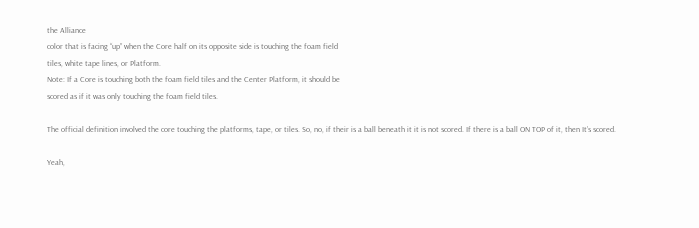the Alliance
color that is facing “up” when the Core half on its opposite side is touching the foam field
tiles, white tape lines, or Platform.
Note: If a Core is touching both the foam field tiles and the Center Platform, it should be
scored as if it was only touching the foam field tiles.

The official definition involved the core touching the platforms, tape, or tiles. So, no, if their is a ball beneath it it is not scored. If there is a ball ON TOP of it, then It’s scored.

Yeah,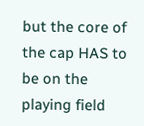but the core of the cap HAS to be on the playing field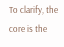To clarify, the core is the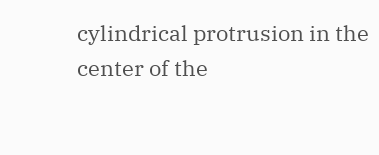cylindrical protrusion in the center of the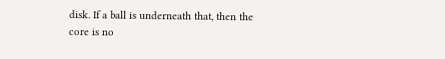disk. If a ball is underneath that, then the core is no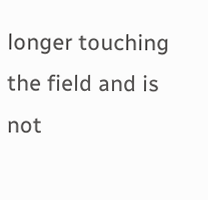longer touching the field and is not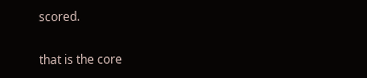scored.

that is the core